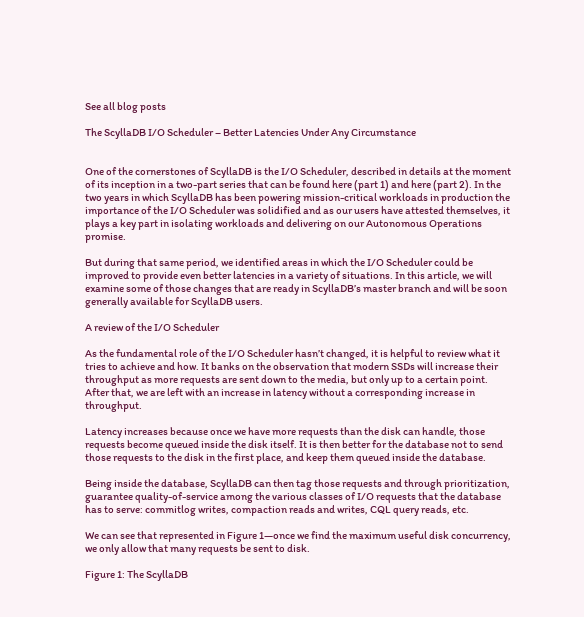See all blog posts

The ScyllaDB I/O Scheduler – Better Latencies Under Any Circumstance


One of the cornerstones of ScyllaDB is the I/O Scheduler, described in details at the moment of its inception in a two-part series that can be found here (part 1) and here (part 2). In the two years in which ScyllaDB has been powering mission-critical workloads in production the importance of the I/O Scheduler was solidified and as our users have attested themselves, it plays a key part in isolating workloads and delivering on our Autonomous Operations promise.

But during that same period, we identified areas in which the I/O Scheduler could be improved to provide even better latencies in a variety of situations. In this article, we will examine some of those changes that are ready in ScyllaDB’s master branch and will be soon generally available for ScyllaDB users.

A review of the I/O Scheduler

As the fundamental role of the I/O Scheduler hasn’t changed, it is helpful to review what it tries to achieve and how. It banks on the observation that modern SSDs will increase their throughput as more requests are sent down to the media, but only up to a certain point. After that, we are left with an increase in latency without a corresponding increase in throughput.

Latency increases because once we have more requests than the disk can handle, those requests become queued inside the disk itself. It is then better for the database not to send those requests to the disk in the first place, and keep them queued inside the database.

Being inside the database, ScyllaDB can then tag those requests and through prioritization, guarantee quality-of-service among the various classes of I/O requests that the database has to serve: commitlog writes, compaction reads and writes, CQL query reads, etc.

We can see that represented in Figure 1—once we find the maximum useful disk concurrency, we only allow that many requests be sent to disk.

Figure 1: The ScyllaDB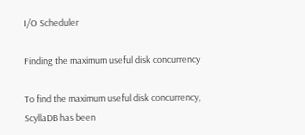I/O Scheduler

Finding the maximum useful disk concurrency

To find the maximum useful disk concurrency, ScyllaDB has been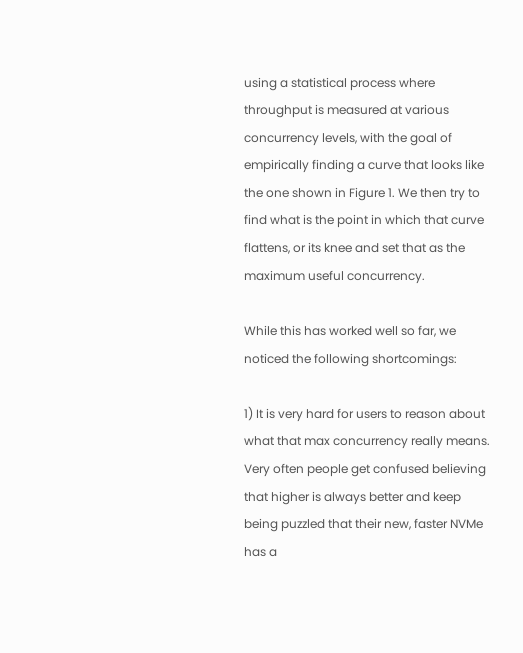using a statistical process where throughput is measured at various concurrency levels, with the goal of empirically finding a curve that looks like the one shown in Figure 1. We then try to find what is the point in which that curve flattens, or its knee and set that as the maximum useful concurrency.

While this has worked well so far, we noticed the following shortcomings:

1) It is very hard for users to reason about what that max concurrency really means. Very often people get confused believing that higher is always better and keep being puzzled that their new, faster NVMe has a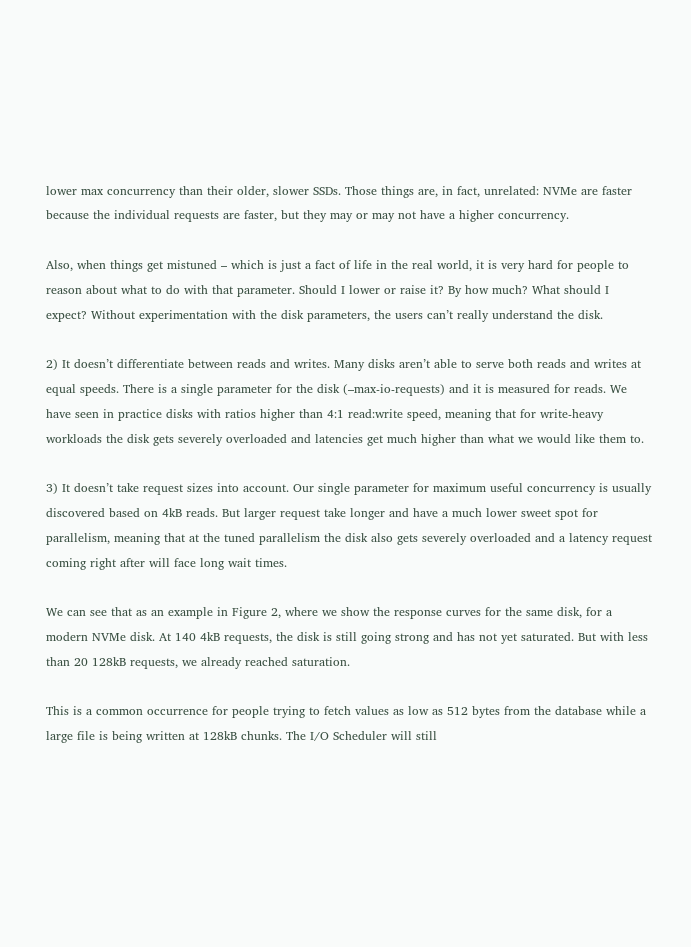lower max concurrency than their older, slower SSDs. Those things are, in fact, unrelated: NVMe are faster because the individual requests are faster, but they may or may not have a higher concurrency.

Also, when things get mistuned – which is just a fact of life in the real world, it is very hard for people to reason about what to do with that parameter. Should I lower or raise it? By how much? What should I expect? Without experimentation with the disk parameters, the users can’t really understand the disk.

2) It doesn’t differentiate between reads and writes. Many disks aren’t able to serve both reads and writes at equal speeds. There is a single parameter for the disk (–max-io-requests) and it is measured for reads. We have seen in practice disks with ratios higher than 4:1 read:write speed, meaning that for write-heavy workloads the disk gets severely overloaded and latencies get much higher than what we would like them to.

3) It doesn’t take request sizes into account. Our single parameter for maximum useful concurrency is usually discovered based on 4kB reads. But larger request take longer and have a much lower sweet spot for parallelism, meaning that at the tuned parallelism the disk also gets severely overloaded and a latency request coming right after will face long wait times.

We can see that as an example in Figure 2, where we show the response curves for the same disk, for a modern NVMe disk. At 140 4kB requests, the disk is still going strong and has not yet saturated. But with less than 20 128kB requests, we already reached saturation.

This is a common occurrence for people trying to fetch values as low as 512 bytes from the database while a large file is being written at 128kB chunks. The I/O Scheduler will still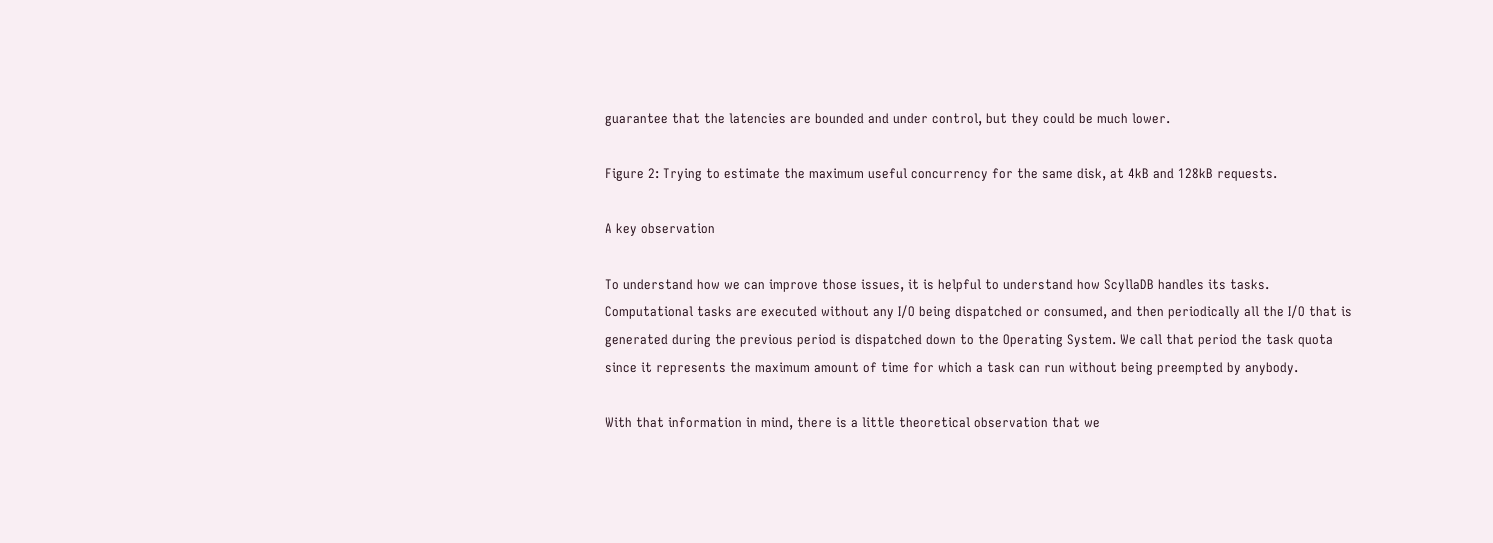guarantee that the latencies are bounded and under control, but they could be much lower.

Figure 2: Trying to estimate the maximum useful concurrency for the same disk, at 4kB and 128kB requests.

A key observation

To understand how we can improve those issues, it is helpful to understand how ScyllaDB handles its tasks. Computational tasks are executed without any I/O being dispatched or consumed, and then periodically all the I/O that is generated during the previous period is dispatched down to the Operating System. We call that period the task quota since it represents the maximum amount of time for which a task can run without being preempted by anybody.

With that information in mind, there is a little theoretical observation that we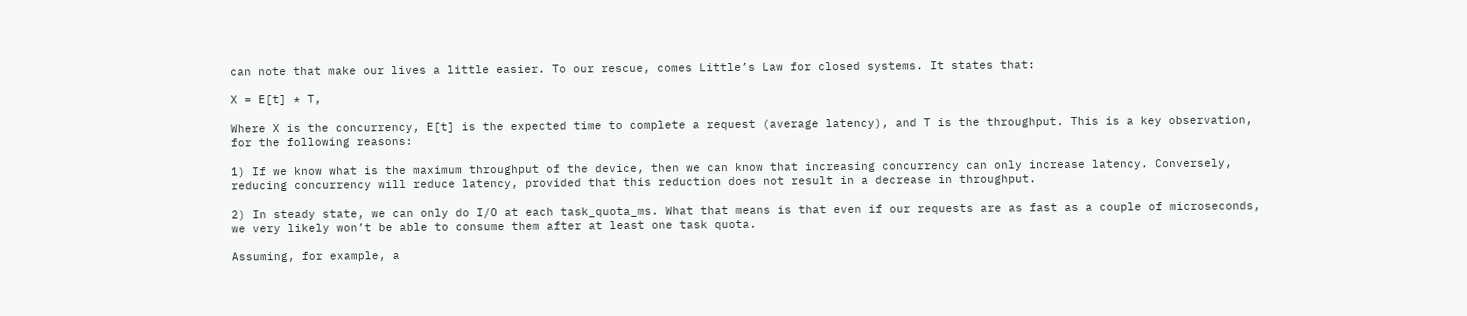can note that make our lives a little easier. To our rescue, comes Little’s Law for closed systems. It states that:

X = E[t] * T,

Where X is the concurrency, E[t] is the expected time to complete a request (average latency), and T is the throughput. This is a key observation, for the following reasons:

1) If we know what is the maximum throughput of the device, then we can know that increasing concurrency can only increase latency. Conversely, reducing concurrency will reduce latency, provided that this reduction does not result in a decrease in throughput.

2) In steady state, we can only do I/O at each task_quota_ms. What that means is that even if our requests are as fast as a couple of microseconds, we very likely won’t be able to consume them after at least one task quota.

Assuming, for example, a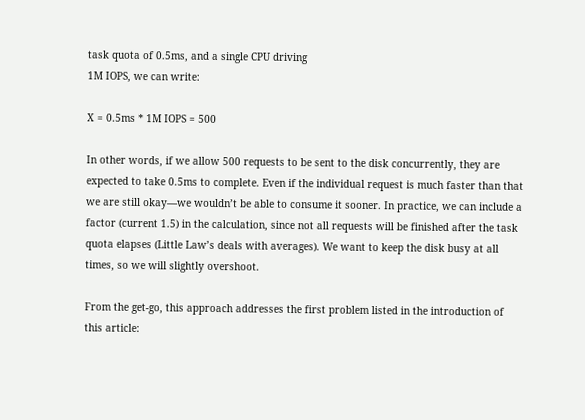task quota of 0.5ms, and a single CPU driving
1M IOPS, we can write:

X = 0.5ms * 1M IOPS = 500

In other words, if we allow 500 requests to be sent to the disk concurrently, they are expected to take 0.5ms to complete. Even if the individual request is much faster than that we are still okay—we wouldn’t be able to consume it sooner. In practice, we can include a factor (current 1.5) in the calculation, since not all requests will be finished after the task quota elapses (Little Law’s deals with averages). We want to keep the disk busy at all times, so we will slightly overshoot.

From the get-go, this approach addresses the first problem listed in the introduction of this article: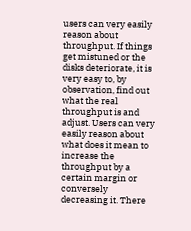users can very easily reason about throughput. If things get mistuned or the disks deteriorate, it is very easy to, by observation, find out what the real throughput is and adjust. Users can very easily reason about what does it mean to increase the throughput by a certain margin or conversely decreasing it. There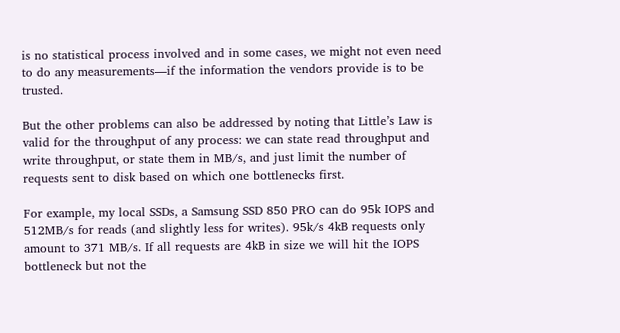is no statistical process involved and in some cases, we might not even need to do any measurements—if the information the vendors provide is to be trusted.

But the other problems can also be addressed by noting that Little’s Law is valid for the throughput of any process: we can state read throughput and write throughput, or state them in MB/s, and just limit the number of requests sent to disk based on which one bottlenecks first.

For example, my local SSDs, a Samsung SSD 850 PRO can do 95k IOPS and 512MB/s for reads (and slightly less for writes). 95k/s 4kB requests only amount to 371 MB/s. If all requests are 4kB in size we will hit the IOPS bottleneck but not the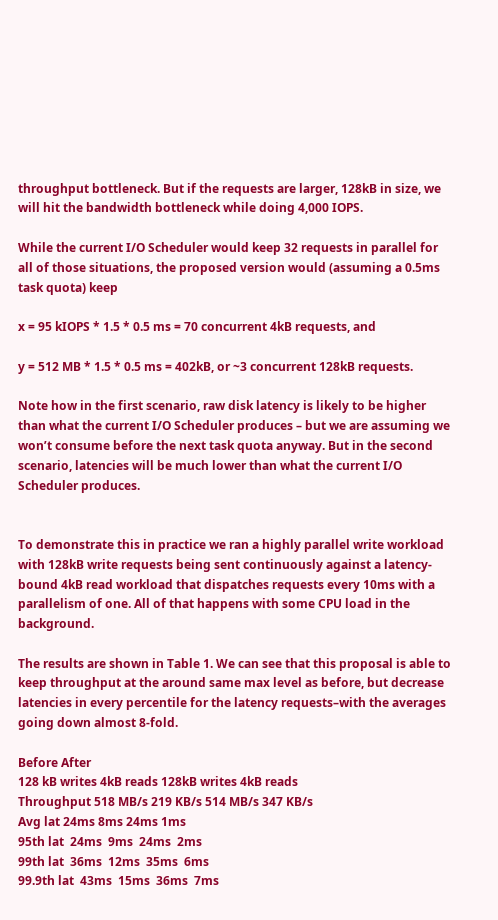throughput bottleneck. But if the requests are larger, 128kB in size, we will hit the bandwidth bottleneck while doing 4,000 IOPS.

While the current I/O Scheduler would keep 32 requests in parallel for all of those situations, the proposed version would (assuming a 0.5ms task quota) keep

x = 95 kIOPS * 1.5 * 0.5 ms = 70 concurrent 4kB requests, and

y = 512 MB * 1.5 * 0.5 ms = 402kB, or ~3 concurrent 128kB requests.

Note how in the first scenario, raw disk latency is likely to be higher than what the current I/O Scheduler produces – but we are assuming we won’t consume before the next task quota anyway. But in the second scenario, latencies will be much lower than what the current I/O Scheduler produces.


To demonstrate this in practice we ran a highly parallel write workload with 128kB write requests being sent continuously against a latency-bound 4kB read workload that dispatches requests every 10ms with a parallelism of one. All of that happens with some CPU load in the background.

The results are shown in Table 1. We can see that this proposal is able to keep throughput at the around same max level as before, but decrease latencies in every percentile for the latency requests–with the averages going down almost 8-fold.

Before After
128 kB writes 4kB reads 128kB writes 4kB reads
Throughput 518 MB/s 219 KB/s 514 MB/s 347 KB/s
Avg lat 24ms 8ms 24ms 1ms
95th lat  24ms  9ms  24ms  2ms
99th lat  36ms  12ms  35ms  6ms
99.9th lat  43ms  15ms  36ms  7ms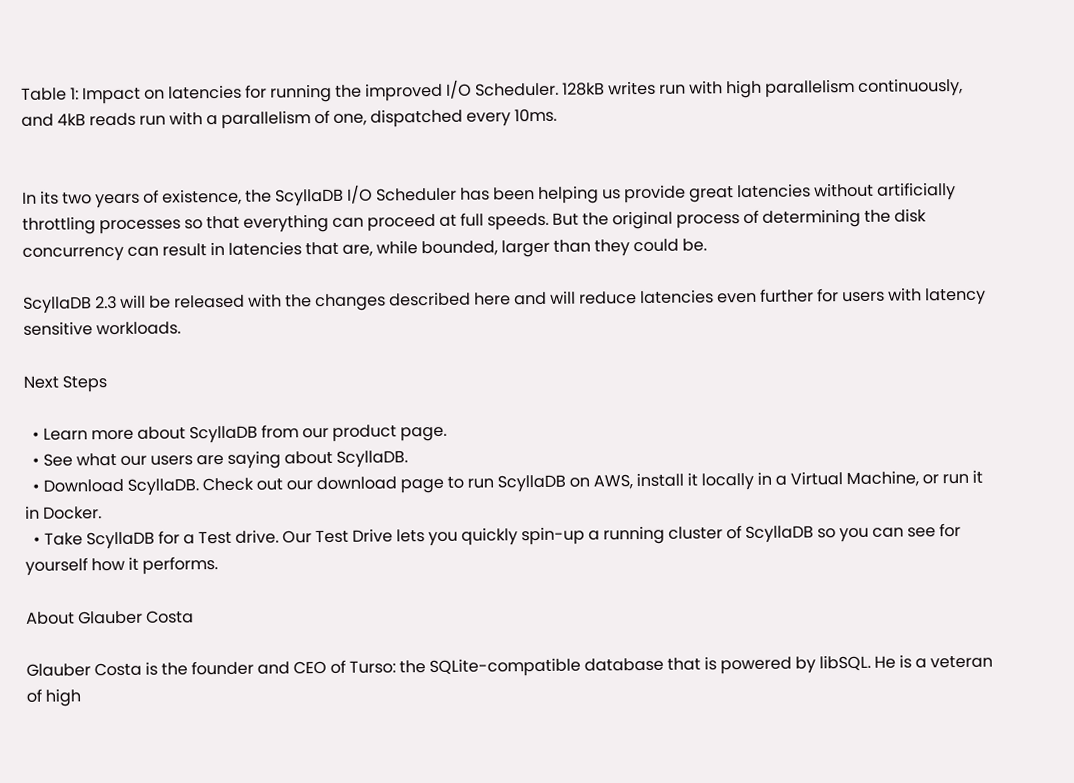Table 1: Impact on latencies for running the improved I/O Scheduler. 128kB writes run with high parallelism continuously, and 4kB reads run with a parallelism of one, dispatched every 10ms.


In its two years of existence, the ScyllaDB I/O Scheduler has been helping us provide great latencies without artificially throttling processes so that everything can proceed at full speeds. But the original process of determining the disk concurrency can result in latencies that are, while bounded, larger than they could be.

ScyllaDB 2.3 will be released with the changes described here and will reduce latencies even further for users with latency sensitive workloads.

Next Steps

  • Learn more about ScyllaDB from our product page.
  • See what our users are saying about ScyllaDB.
  • Download ScyllaDB. Check out our download page to run ScyllaDB on AWS, install it locally in a Virtual Machine, or run it in Docker.
  • Take ScyllaDB for a Test drive. Our Test Drive lets you quickly spin-up a running cluster of ScyllaDB so you can see for yourself how it performs.

About Glauber Costa

Glauber Costa is the founder and CEO of Turso: the SQLite-compatible database that is powered by libSQL. He is a veteran of high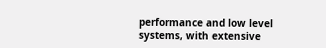performance and low level systems, with extensive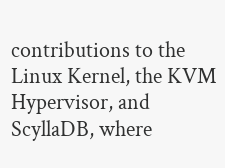contributions to the Linux Kernel, the KVM Hypervisor, and ScyllaDB, where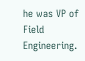he was VP of Field Engineering.